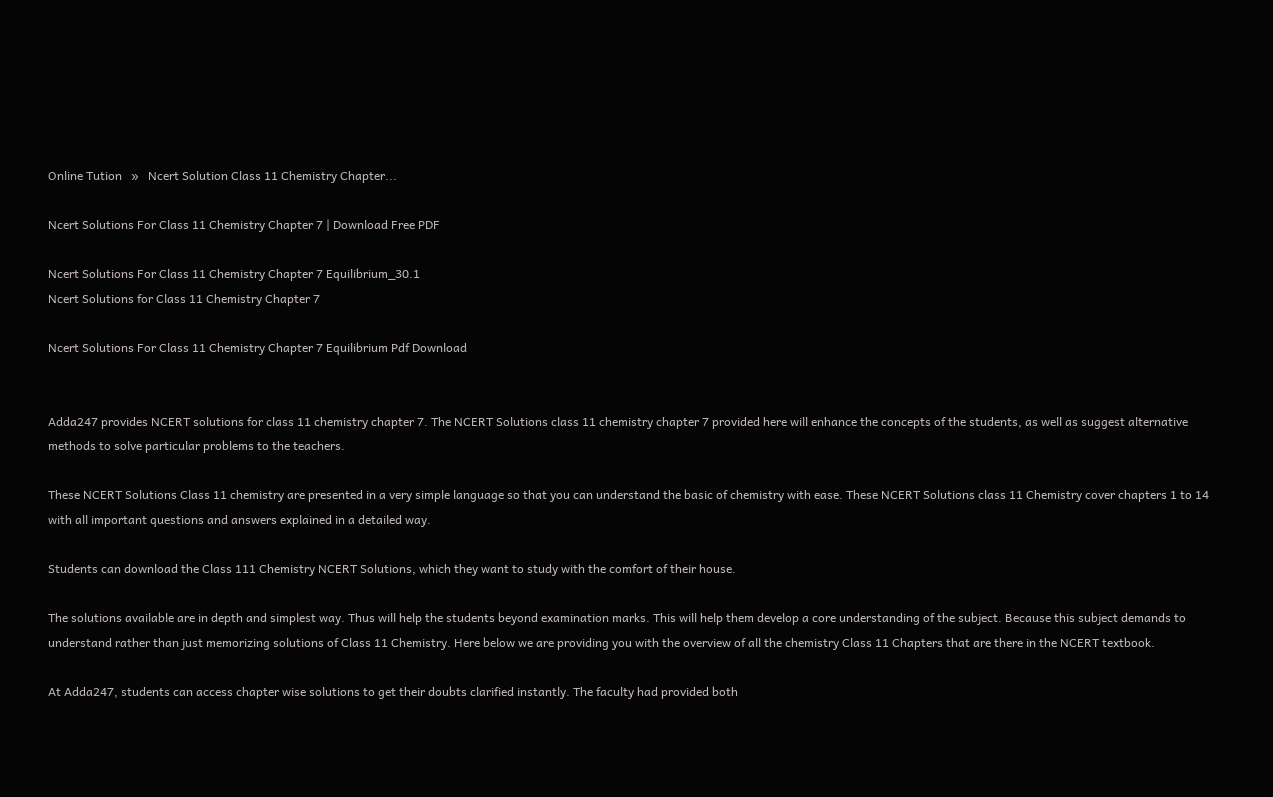Online Tution   »   Ncert Solution Class 11 Chemistry Chapter...

Ncert Solutions For Class 11 Chemistry Chapter 7 | Download Free PDF

Ncert Solutions For Class 11 Chemistry Chapter 7 Equilibrium_30.1
Ncert Solutions for Class 11 Chemistry Chapter 7

Ncert Solutions For Class 11 Chemistry Chapter 7 Equilibrium Pdf Download


Adda247 provides NCERT solutions for class 11 chemistry chapter 7. The NCERT Solutions class 11 chemistry chapter 7 provided here will enhance the concepts of the students, as well as suggest alternative methods to solve particular problems to the teachers.

These NCERT Solutions Class 11 chemistry are presented in a very simple language so that you can understand the basic of chemistry with ease. These NCERT Solutions class 11 Chemistry cover chapters 1 to 14 with all important questions and answers explained in a detailed way.

Students can download the Class 111 Chemistry NCERT Solutions, which they want to study with the comfort of their house.

The solutions available are in depth and simplest way. Thus will help the students beyond examination marks. This will help them develop a core understanding of the subject. Because this subject demands to understand rather than just memorizing solutions of Class 11 Chemistry. Here below we are providing you with the overview of all the chemistry Class 11 Chapters that are there in the NCERT textbook.

At Adda247, students can access chapter wise solutions to get their doubts clarified instantly. The faculty had provided both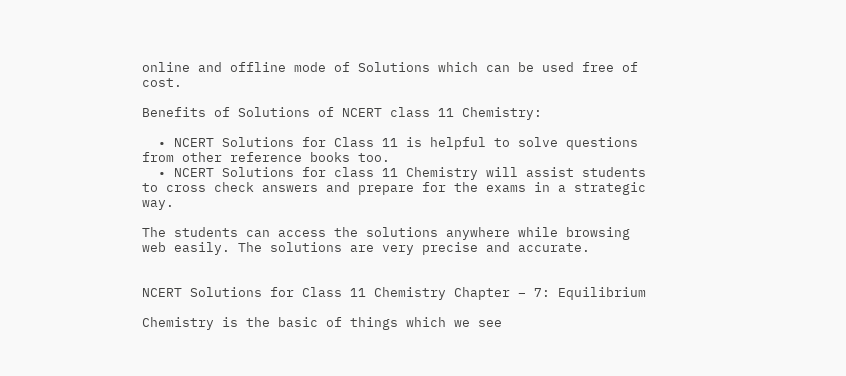online and offline mode of Solutions which can be used free of cost.

Benefits of Solutions of NCERT class 11 Chemistry:

  • NCERT Solutions for Class 11 is helpful to solve questions from other reference books too.
  • NCERT Solutions for class 11 Chemistry will assist students to cross check answers and prepare for the exams in a strategic way.

The students can access the solutions anywhere while browsing web easily. The solutions are very precise and accurate.


NCERT Solutions for Class 11 Chemistry Chapter – 7: Equilibrium

Chemistry is the basic of things which we see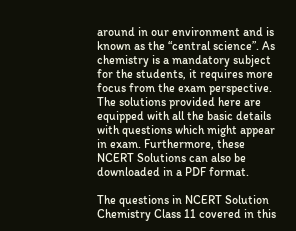around in our environment and is known as the “central science”. As chemistry is a mandatory subject for the students, it requires more focus from the exam perspective. The solutions provided here are equipped with all the basic details with questions which might appear in exam. Furthermore, these NCERT Solutions can also be downloaded in a PDF format.

The questions in NCERT Solution Chemistry Class 11 covered in this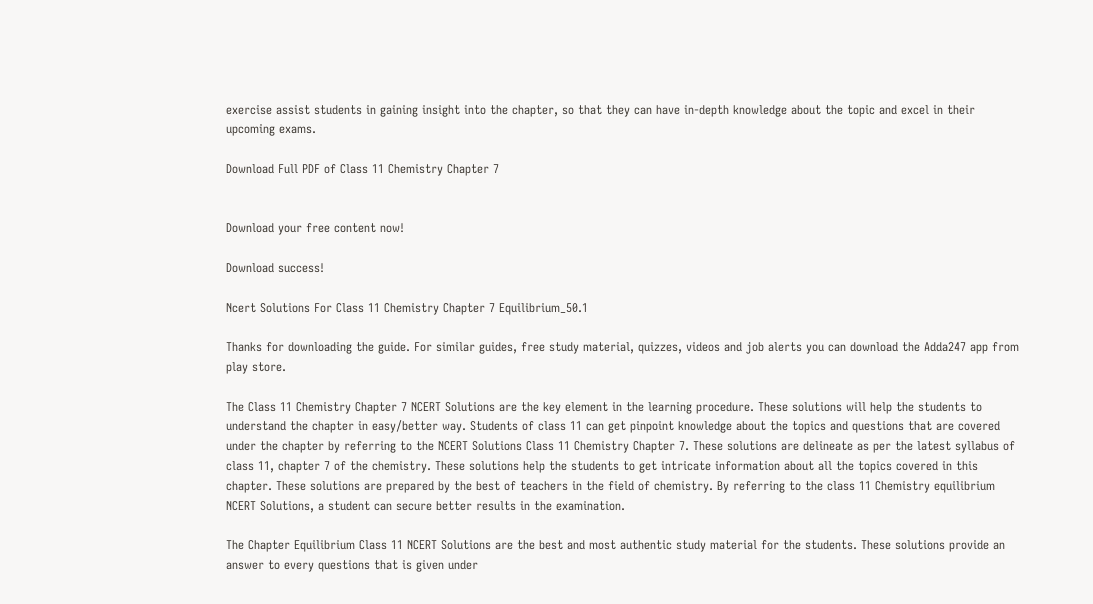exercise assist students in gaining insight into the chapter, so that they can have in-depth knowledge about the topic and excel in their upcoming exams.

Download Full PDF of Class 11 Chemistry Chapter 7


Download your free content now!

Download success!

Ncert Solutions For Class 11 Chemistry Chapter 7 Equilibrium_50.1

Thanks for downloading the guide. For similar guides, free study material, quizzes, videos and job alerts you can download the Adda247 app from play store.

The Class 11 Chemistry Chapter 7 NCERT Solutions are the key element in the learning procedure. These solutions will help the students to understand the chapter in easy/better way. Students of class 11 can get pinpoint knowledge about the topics and questions that are covered under the chapter by referring to the NCERT Solutions Class 11 Chemistry Chapter 7. These solutions are delineate as per the latest syllabus of class 11, chapter 7 of the chemistry. These solutions help the students to get intricate information about all the topics covered in this chapter. These solutions are prepared by the best of teachers in the field of chemistry. By referring to the class 11 Chemistry equilibrium NCERT Solutions, a student can secure better results in the examination.

The Chapter Equilibrium Class 11 NCERT Solutions are the best and most authentic study material for the students. These solutions provide an answer to every questions that is given under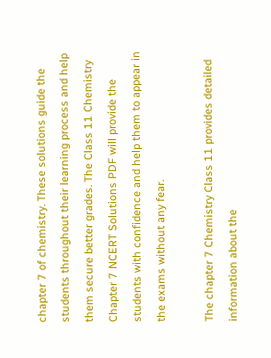chapter 7 of chemistry. These solutions guide the students throughout their learning process and help them secure better grades. The Class 11 Chemistry Chapter 7 NCERT Solutions PDF will provide the students with confidence and help them to appear in the exams without any fear.

The chapter 7 Chemistry Class 11 provides detailed information about the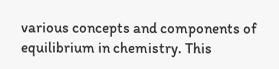various concepts and components of equilibrium in chemistry. This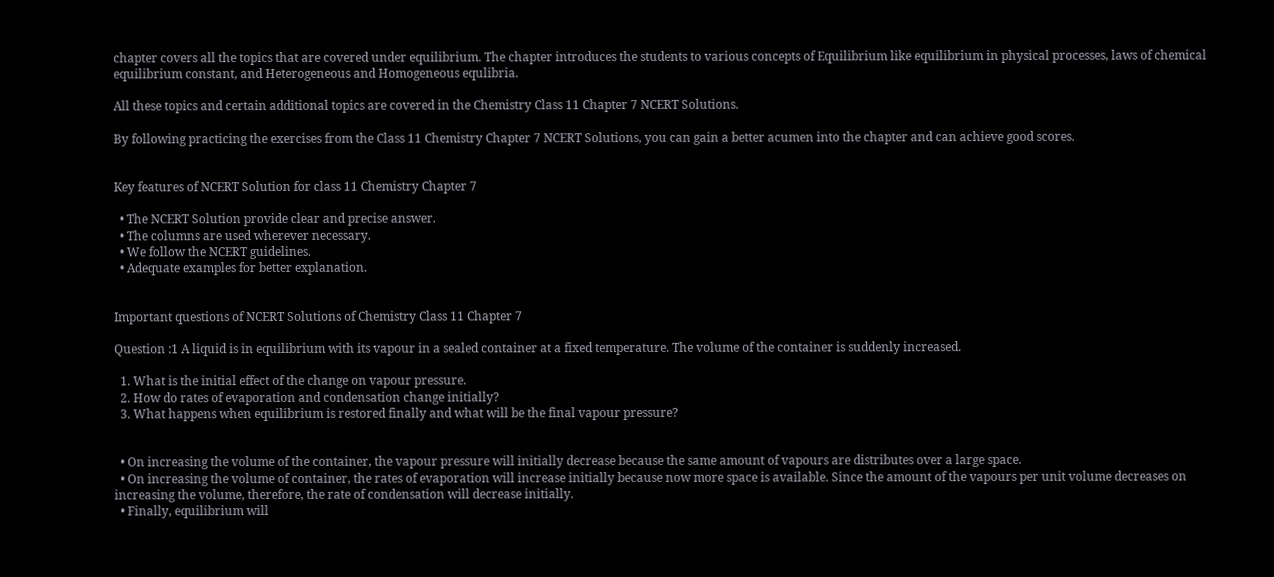chapter covers all the topics that are covered under equilibrium. The chapter introduces the students to various concepts of Equilibrium like equilibrium in physical processes, laws of chemical equilibrium constant, and Heterogeneous and Homogeneous equlibria.

All these topics and certain additional topics are covered in the Chemistry Class 11 Chapter 7 NCERT Solutions.

By following practicing the exercises from the Class 11 Chemistry Chapter 7 NCERT Solutions, you can gain a better acumen into the chapter and can achieve good scores.


Key features of NCERT Solution for class 11 Chemistry Chapter 7

  • The NCERT Solution provide clear and precise answer.
  • The columns are used wherever necessary.
  • We follow the NCERT guidelines.
  • Adequate examples for better explanation.


Important questions of NCERT Solutions of Chemistry Class 11 Chapter 7

Question :1 A liquid is in equilibrium with its vapour in a sealed container at a fixed temperature. The volume of the container is suddenly increased.

  1. What is the initial effect of the change on vapour pressure.
  2. How do rates of evaporation and condensation change initially?
  3. What happens when equilibrium is restored finally and what will be the final vapour pressure?


  • On increasing the volume of the container, the vapour pressure will initially decrease because the same amount of vapours are distributes over a large space.
  • On increasing the volume of container, the rates of evaporation will increase initially because now more space is available. Since the amount of the vapours per unit volume decreases on increasing the volume, therefore, the rate of condensation will decrease initially.
  • Finally, equilibrium will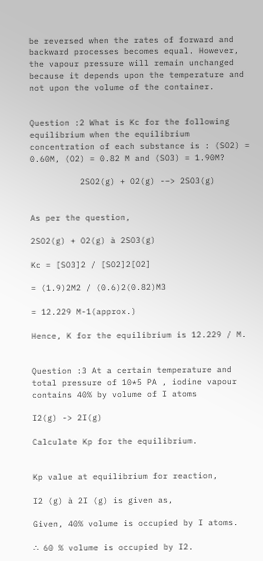be reversed when the rates of forward and backward processes becomes equal. However, the vapour pressure will remain unchanged because it depends upon the temperature and not upon the volume of the container.


Question :2 What is Kc for the following equilibrium when the equilibrium concentration of each substance is : (SO2) = 0.60M, (O2) = 0.82 M and (SO3) = 1.90M?

          2SO2(g) + O2(g) -–> 2SO3(g)


As per the question,

2SO2(g) + O2(g) à 2SO3(g)

Kc = [SO3]2 / [SO2]2[O2]

= (1.9)2M2 / (0.6)2(0.82)M3

= 12.229 M-1(approx.)

Hence, K for the equilibrium is 12.229 / M.


Question :3 At a certain temperature and total pressure of 10*5 PA , iodine vapour contains 40% by volume of I atoms

I2(g) -> 2I(g)

Calculate Kp for the equilibrium.


Kp value at equilibrium for reaction,

I2 (g) à 2I (g) is given as,

Given, 40% volume is occupied by I atoms.

∴ 60 % volume is occupied by I2.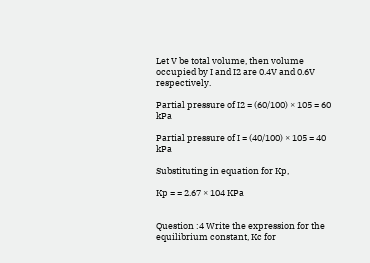Let V be total volume, then volume occupied by I and I2 are 0.4V and 0.6V respectively.

Partial pressure of I2 = (60/100) × 105 = 60 kPa

Partial pressure of I = (40/100) × 105 = 40 kPa

Substituting in equation for Kp,

Kp = = 2.67 × 104 KPa


Question :4 Write the expression for the equilibrium constant, Kc for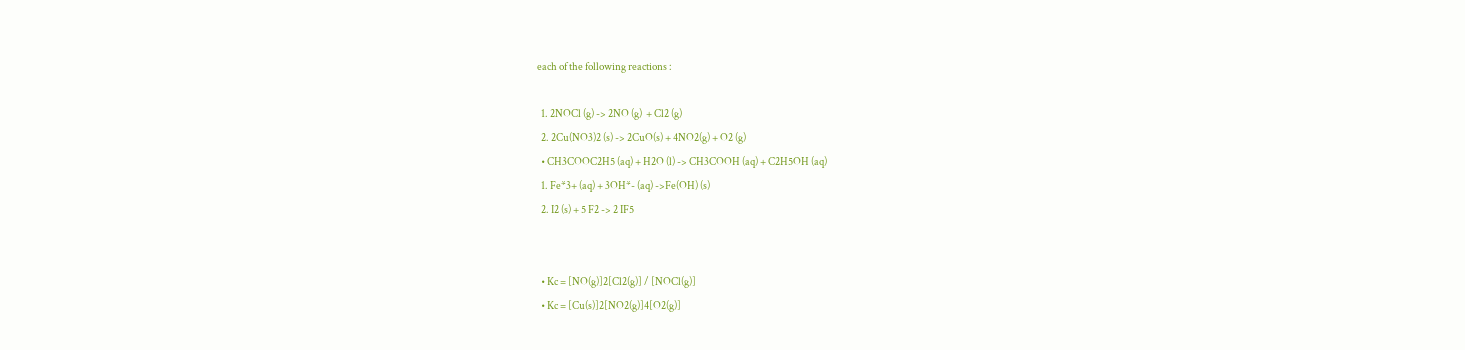each of the following reactions :

  1. 2NOCl (g) -> 2NO (g)  + Cl2 (g)
  2. 2Cu(NO3)2 (s) -> 2CuO(s) + 4NO2(g) + O2 (g)
  • CH3COOC2H5 (aq) + H2O (l) -> CH3COOH (aq) + C2H5OH (aq)
  1. Fe*3+ (aq) + 3OH*- (aq) ->Fe(OH) (s)
  2. I2 (s) + 5 F2 -> 2 IF5


  • Kc = [NO(g)]2[Cl2(g)] / [NOCl(g)]
  • Kc = [Cu(s)]2[NO2(g)]4[O2(g)]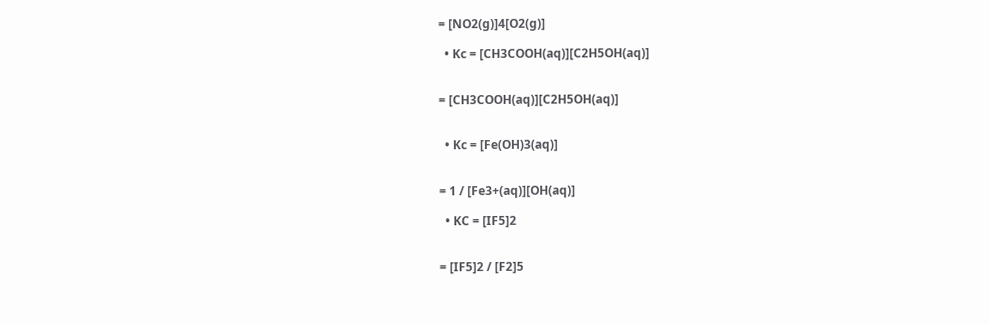= [NO2(g)]4[O2(g)]

  • Kc = [CH3COOH(aq)][C2H5OH(aq)]


= [CH3COOH(aq)][C2H5OH(aq)]


  • Kc = [Fe(OH)3(aq)]


= 1 / [Fe3+(aq)][OH(aq)]

  • KC = [IF5]2


= [IF5]2 / [F2]5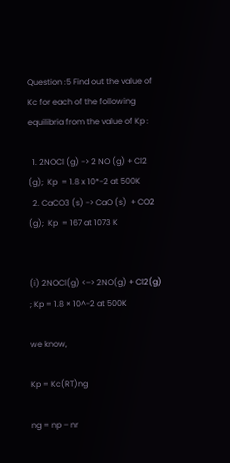Question :5 Find out the value of Kc for each of the following equilibria from the value of Kp :

  1. 2NOCl (g) -> 2 NO (g) + Cl2 (g);  Kp  = 1.8 x 10*-2 at 500K
  2. CaCO3 (s) -> CaO (s)  + CO2 (g);  Kp  = 167 at 1073 K


(i) 2NOCl(g) <–> 2NO(g) + Cl2(g) ; Kp = 1.8 × 10^-2 at 500K

we know,

Kp = Kc(RT)ng

ng = np – nr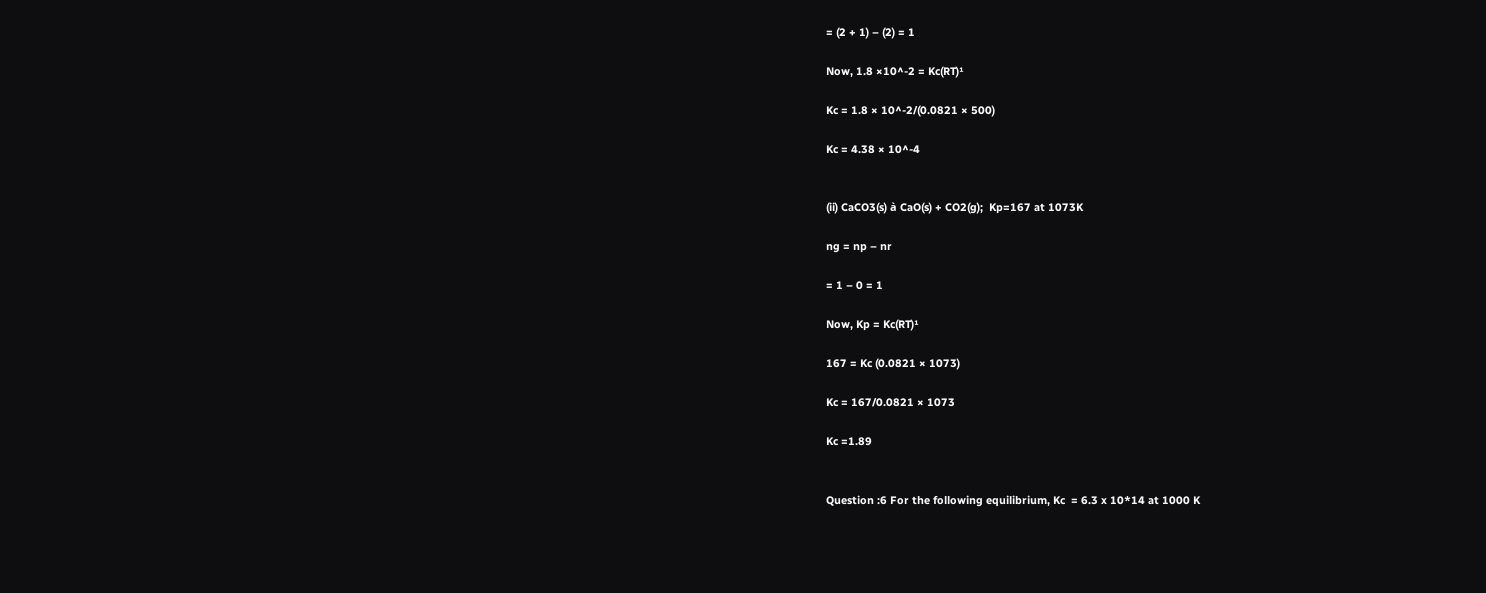= (2 + 1) – (2) = 1

Now, 1.8 ×10^-2 = Kc(RT)¹

Kc = 1.8 × 10^-2/(0.0821 × 500)

Kc = 4.38 × 10^-4


(ii) CaCO3(s) à CaO(s) + CO2(g);  Kp=167 at 1073K

ng = np – nr

= 1 – 0 = 1

Now, Kp = Kc(RT)¹

167 = Kc (0.0821 × 1073)

Kc = 167/0.0821 × 1073

Kc =1.89


Question :6 For the following equilibrium, Kc  = 6.3 x 10*14 at 1000 K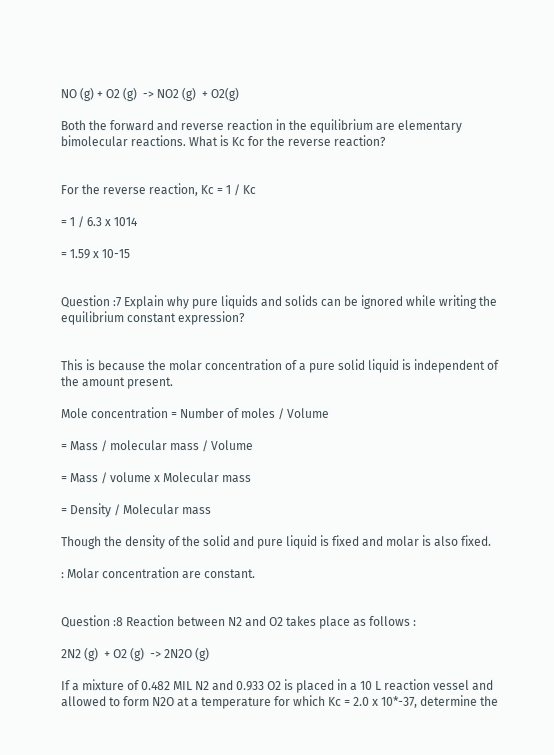NO (g) + O2 (g)  -> NO2 (g)  + O2(g)

Both the forward and reverse reaction in the equilibrium are elementary bimolecular reactions. What is Kc for the reverse reaction?


For the reverse reaction, Kc = 1 / Kc

= 1 / 6.3 x 1014

= 1.59 x 10-15


Question :7 Explain why pure liquids and solids can be ignored while writing the equilibrium constant expression?


This is because the molar concentration of a pure solid liquid is independent of the amount present.

Mole concentration = Number of moles / Volume

= Mass / molecular mass / Volume

= Mass / volume x Molecular mass

= Density / Molecular mass

Though the density of the solid and pure liquid is fixed and molar is also fixed.

: Molar concentration are constant.


Question :8 Reaction between N2 and O2 takes place as follows :

2N2 (g)  + O2 (g)  -> 2N2O (g)

If a mixture of 0.482 MIL N2 and 0.933 O2 is placed in a 10 L reaction vessel and allowed to form N2O at a temperature for which Kc = 2.0 x 10*-37, determine the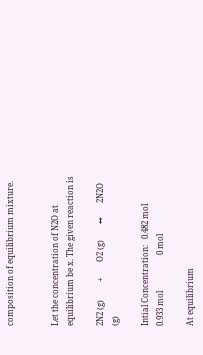composition of equilibrium mixture.


Let the concentration of N2O at equilibrium be x. The given reaction is

2N2 (g)         +        O2 (g)        ↔       2N2O (g)

Intial Concentration:   0.482 mol            0.933 mol                  0 mol

At equilibrium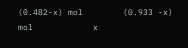(0.482-x) mol        (0.933 -x) mol            x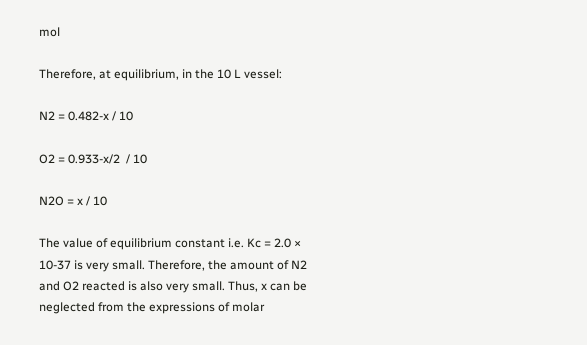mol

Therefore, at equilibrium, in the 10 L vessel:

N2 = 0.482-x / 10

O2 = 0.933-x/2  / 10

N2O = x / 10

The value of equilibrium constant i.e. Kc = 2.0 × 10-37 is very small. Therefore, the amount of N2 and O2 reacted is also very small. Thus, x can be neglected from the expressions of molar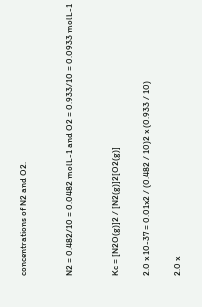concentrations of N2 and O2.


N2 = 0.482/10 = 0.0482 molL-1 and O2 = 0.933/10 = 0.0933 molL-1


Kc = [N2O(g)]2 / [N2(g)]2[O2(g)]

2.0 x 10-37 = 0.01x2 / (0.482 / 10)2 x (0.933 / 10)

2.0 x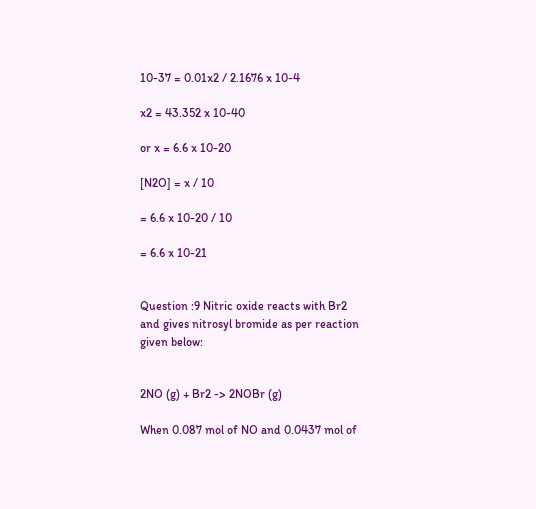10-37 = 0.01x2 / 2.1676 x 10-4

x2 = 43.352 x 10-40

or x = 6.6 x 10-20

[N2O] = x / 10

= 6.6 x 10-20 / 10

= 6.6 x 10-21


Question :9 Nitric oxide reacts with Br2 and gives nitrosyl bromide as per reaction given below:


2NO (g) + Br2 -> 2NOBr (g)

When 0.087 mol of NO and 0.0437 mol of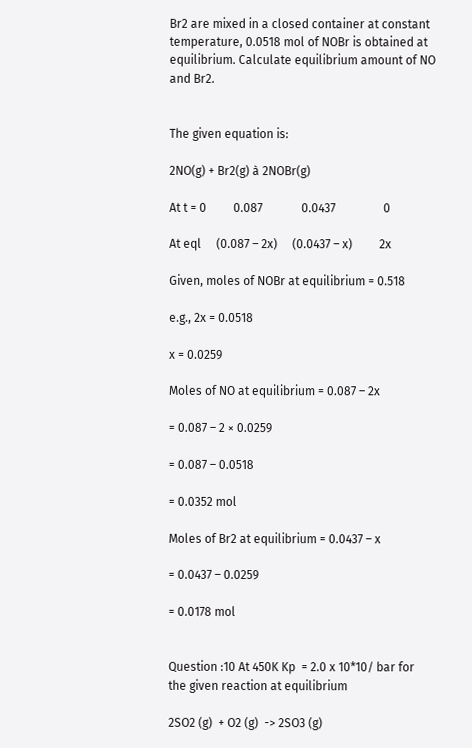Br2 are mixed in a closed container at constant temperature, 0.0518 mol of NOBr is obtained at equilibrium. Calculate equilibrium amount of NO and Br2.


The given equation is:

2NO(g) + Br2(g) à 2NOBr(g)

At t = 0         0.087             0.0437                0

At eql     (0.087 – 2x)     (0.0437 – x)         2x

Given, moles of NOBr at equilibrium = 0.518

e.g., 2x = 0.0518

x = 0.0259

Moles of NO at equilibrium = 0.087 – 2x

= 0.087 – 2 × 0.0259

= 0.087 – 0.0518

= 0.0352 mol

Moles of Br2 at equilibrium = 0.0437 – x

= 0.0437 – 0.0259

= 0.0178 mol


Question :10 At 450K Kp  = 2.0 x 10*10/ bar for the given reaction at equilibrium

2SO2 (g)  + O2 (g)  -> 2SO3 (g)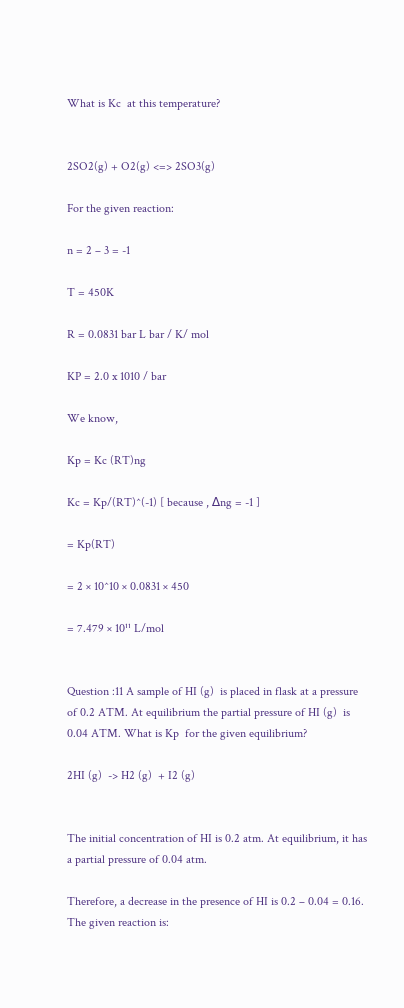What is Kc  at this temperature?


2SO2(g) + O2(g) <=> 2SO3(g)

For the given reaction:

n = 2 – 3 = -1

T = 450K

R = 0.0831 bar L bar / K/ mol

KP = 2.0 x 1010 / bar

We know,

Kp = Kc (RT)ng

Kc = Kp/(RT)^(-1) [ because , ∆ng = -1 ]

= Kp(RT)

= 2 × 10^10 × 0.0831 × 450

= 7.479 × 10¹¹ L/mol


Question :11 A sample of HI (g)  is placed in flask at a pressure of 0.2 ATM. At equilibrium the partial pressure of HI (g)  is 0.04 ATM. What is Kp  for the given equilibrium?

2HI (g)  -> H2 (g)  + I2 (g)


The initial concentration of HI is 0.2 atm. At equilibrium, it has a partial pressure of 0.04 atm.

Therefore, a decrease in the presence of HI is 0.2 – 0.04 = 0.16. The given reaction is: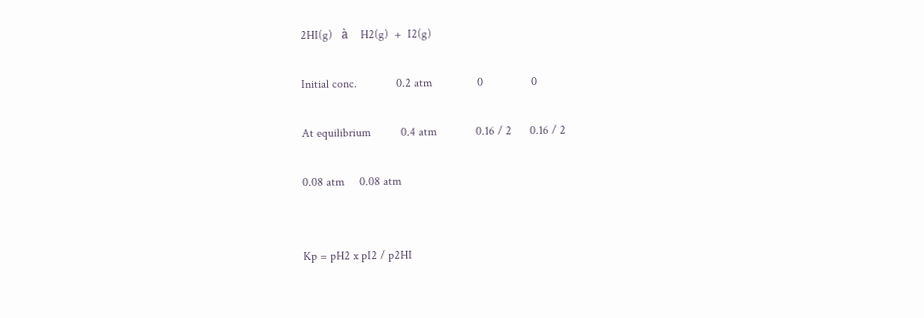2HI(g)   à    H2(g)  +  I2(g)

Initial conc.             0.2 atm               0                0

At equilibrium          0.4 atm             0.16 / 2      0.16 / 2

0.08 atm     0.08 atm


Kp = pH2 x pI2 / p2HI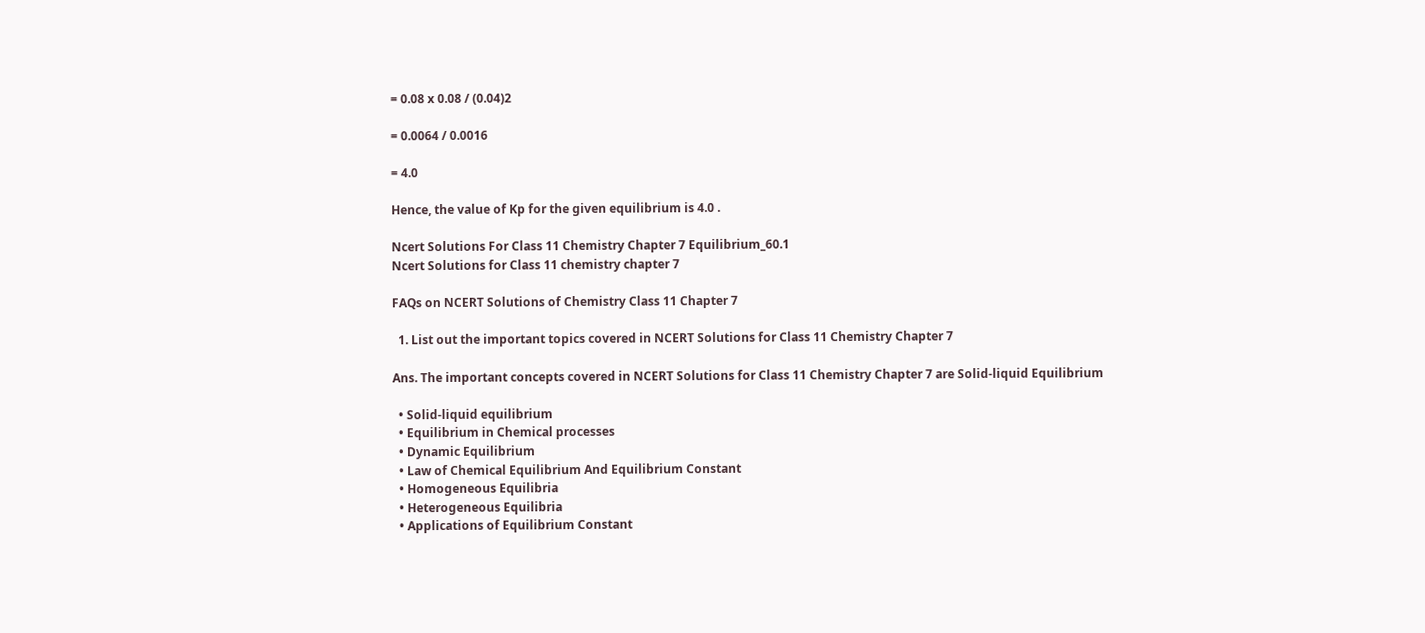= 0.08 x 0.08 / (0.04)2

= 0.0064 / 0.0016

= 4.0

Hence, the value of Kp for the given equilibrium is 4.0 .

Ncert Solutions For Class 11 Chemistry Chapter 7 Equilibrium_60.1
Ncert Solutions for Class 11 chemistry chapter 7

FAQs on NCERT Solutions of Chemistry Class 11 Chapter 7

  1. List out the important topics covered in NCERT Solutions for Class 11 Chemistry Chapter 7

Ans. The important concepts covered in NCERT Solutions for Class 11 Chemistry Chapter 7 are Solid-liquid Equilibrium

  • Solid-liquid equilibrium
  • Equilibrium in Chemical processes
  • Dynamic Equilibrium
  • Law of Chemical Equilibrium And Equilibrium Constant
  • Homogeneous Equilibria
  • Heterogeneous Equilibria
  • Applications of Equilibrium Constant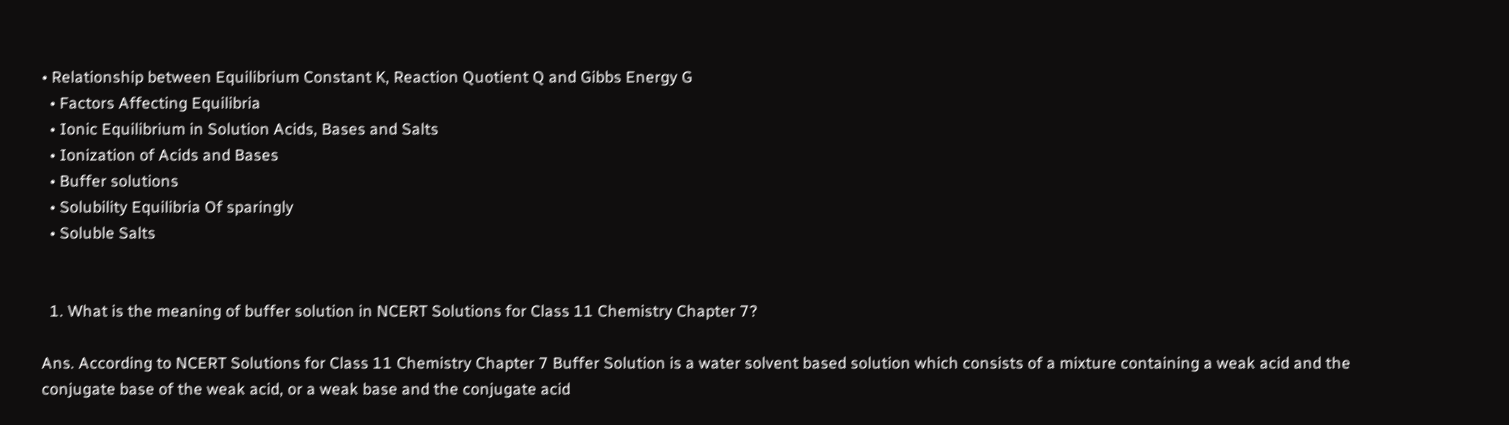• Relationship between Equilibrium Constant K, Reaction Quotient Q and Gibbs Energy G
  • Factors Affecting Equilibria
  • Ionic Equilibrium in Solution Acids, Bases and Salts
  • Ionization of Acids and Bases
  • Buffer solutions
  • Solubility Equilibria Of sparingly
  • Soluble Salts


  1. What is the meaning of buffer solution in NCERT Solutions for Class 11 Chemistry Chapter 7?

Ans. According to NCERT Solutions for Class 11 Chemistry Chapter 7 Buffer Solution is a water solvent based solution which consists of a mixture containing a weak acid and the conjugate base of the weak acid, or a weak base and the conjugate acid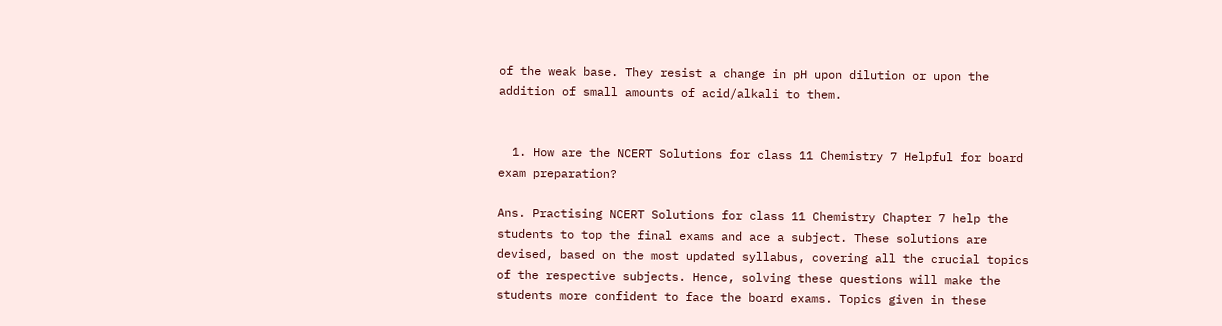of the weak base. They resist a change in pH upon dilution or upon the addition of small amounts of acid/alkali to them.


  1. How are the NCERT Solutions for class 11 Chemistry 7 Helpful for board exam preparation?

Ans. Practising NCERT Solutions for class 11 Chemistry Chapter 7 help the students to top the final exams and ace a subject. These solutions are devised, based on the most updated syllabus, covering all the crucial topics of the respective subjects. Hence, solving these questions will make the students more confident to face the board exams. Topics given in these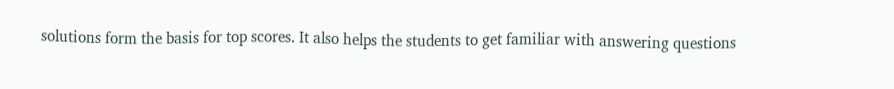solutions form the basis for top scores. It also helps the students to get familiar with answering questions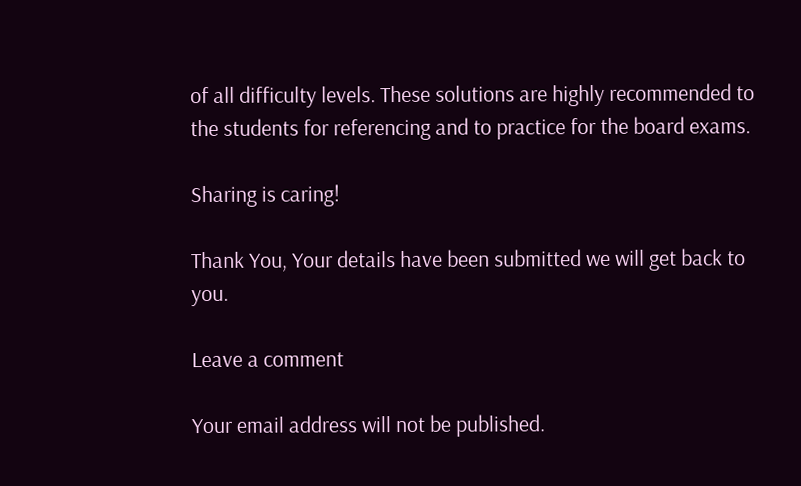of all difficulty levels. These solutions are highly recommended to the students for referencing and to practice for the board exams.

Sharing is caring!

Thank You, Your details have been submitted we will get back to you.

Leave a comment

Your email address will not be published.